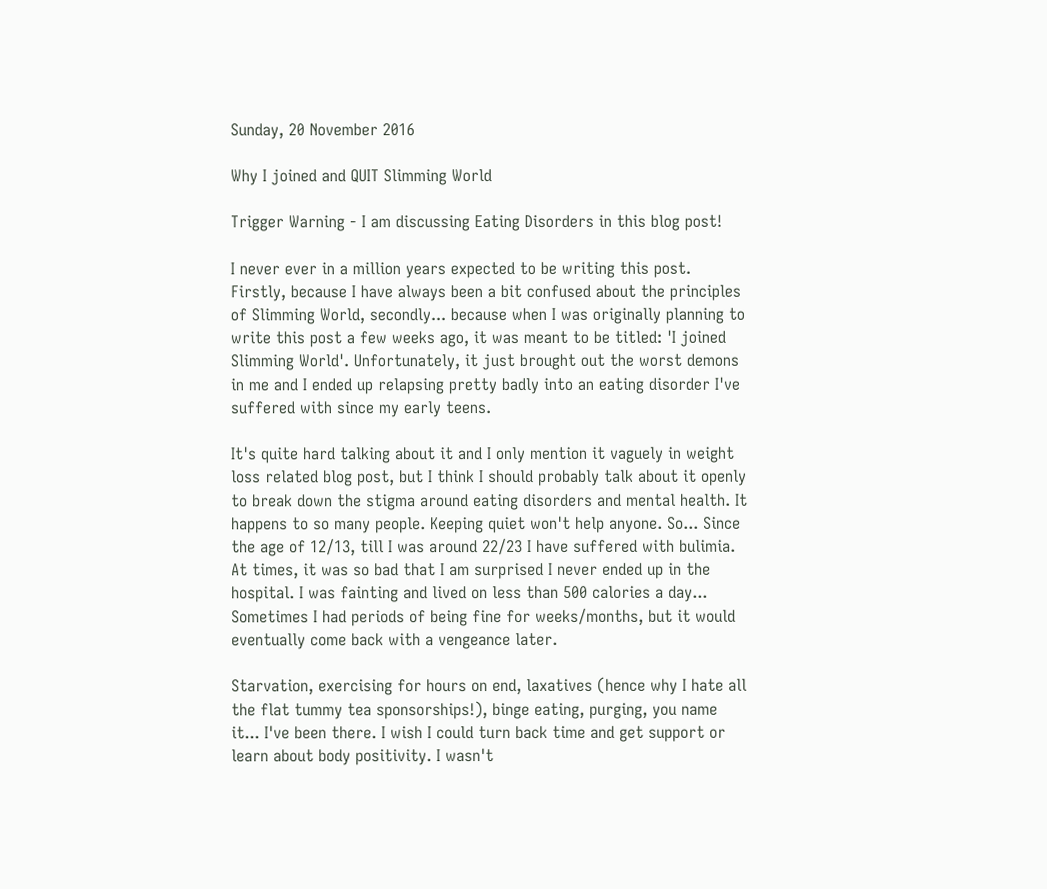Sunday, 20 November 2016

Why I joined and QUIT Slimming World

Trigger Warning - I am discussing Eating Disorders in this blog post!

I never ever in a million years expected to be writing this post. Firstly, because I have always been a bit confused about the principles of Slimming World, secondly... because when I was originally planning to write this post a few weeks ago, it was meant to be titled: 'I joined Slimming World'. Unfortunately, it just brought out the worst demons in me and I ended up relapsing pretty badly into an eating disorder I've suffered with since my early teens.

It's quite hard talking about it and I only mention it vaguely in weight loss related blog post, but I think I should probably talk about it openly to break down the stigma around eating disorders and mental health. It happens to so many people. Keeping quiet won't help anyone. So... Since the age of 12/13, till I was around 22/23 I have suffered with bulimia. At times, it was so bad that I am surprised I never ended up in the hospital. I was fainting and lived on less than 500 calories a day... Sometimes I had periods of being fine for weeks/months, but it would eventually come back with a vengeance later.

Starvation, exercising for hours on end, laxatives (hence why I hate all the flat tummy tea sponsorships!), binge eating, purging, you name it... I've been there. I wish I could turn back time and get support or learn about body positivity. I wasn't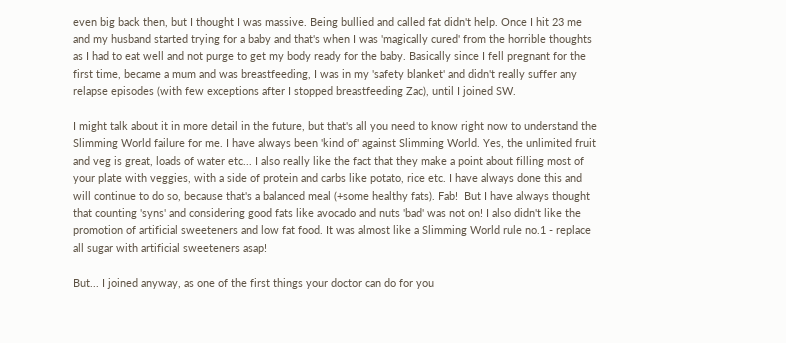even big back then, but I thought I was massive. Being bullied and called fat didn't help. Once I hit 23 me and my husband started trying for a baby and that's when I was 'magically cured' from the horrible thoughts as I had to eat well and not purge to get my body ready for the baby. Basically since I fell pregnant for the first time, became a mum and was breastfeeding, I was in my 'safety blanket' and didn't really suffer any relapse episodes (with few exceptions after I stopped breastfeeding Zac), until I joined SW.

I might talk about it in more detail in the future, but that's all you need to know right now to understand the Slimming World failure for me. I have always been 'kind of' against Slimming World. Yes, the unlimited fruit and veg is great, loads of water etc... I also really like the fact that they make a point about filling most of your plate with veggies, with a side of protein and carbs like potato, rice etc. I have always done this and will continue to do so, because that's a balanced meal (+some healthy fats). Fab!  But I have always thought that counting 'syns' and considering good fats like avocado and nuts 'bad' was not on! I also didn't like the promotion of artificial sweeteners and low fat food. It was almost like a Slimming World rule no.1 - replace all sugar with artificial sweeteners asap!

But... I joined anyway, as one of the first things your doctor can do for you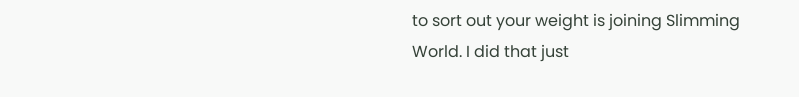to sort out your weight is joining Slimming World. I did that just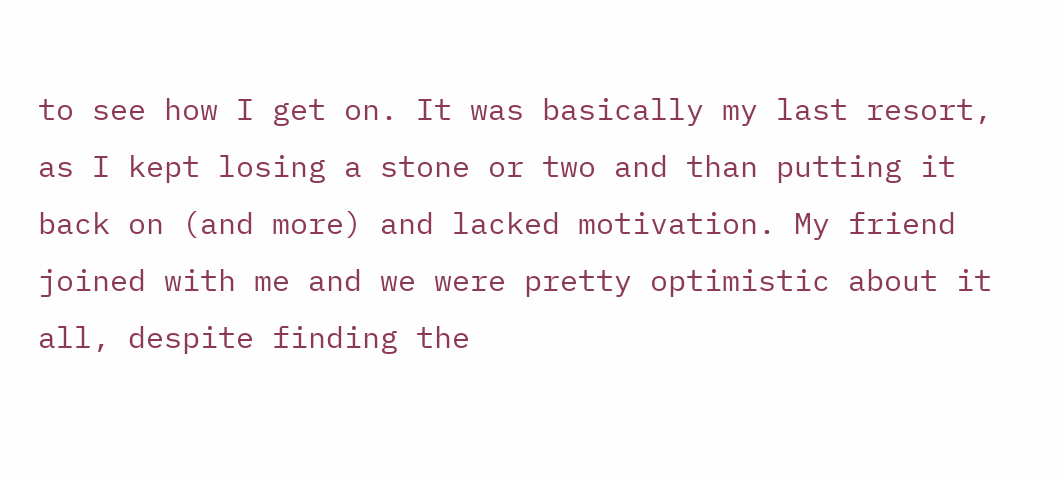to see how I get on. It was basically my last resort, as I kept losing a stone or two and than putting it back on (and more) and lacked motivation. My friend joined with me and we were pretty optimistic about it all, despite finding the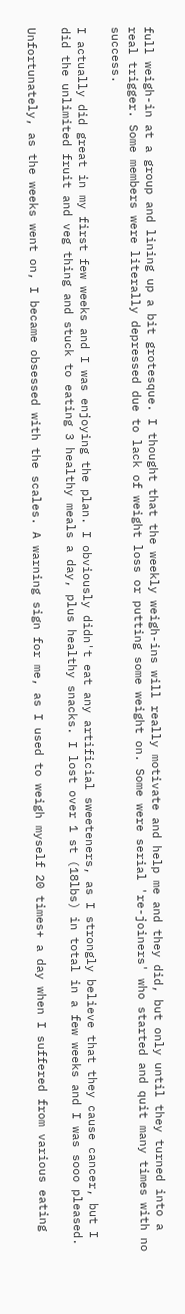full weigh-in at a group and lining up a bit grotesque. I thought that the weekly weigh-ins will really motivate and help me and they did, but only until they turned into a real trigger. Some members were literally depressed due to lack of weight loss or putting some weight on. Some were serial 're-joiners' who started and quit many times with no success.

I actually did great in my first few weeks and I was enjoying the plan. I obviously didn't eat any artificial sweeteners, as I strongly believe that they cause cancer, but I did the unlimited fruit and veg thing and stuck to eating 3 healthy meals a day, plus healthy snacks. I lost over 1 st (18lbs) in total in a few weeks and I was sooo pleased.

Unfortunately, as the weeks went on, I became obsessed with the scales. A warning sign for me, as I used to weigh myself 20 times+ a day when I suffered from various eating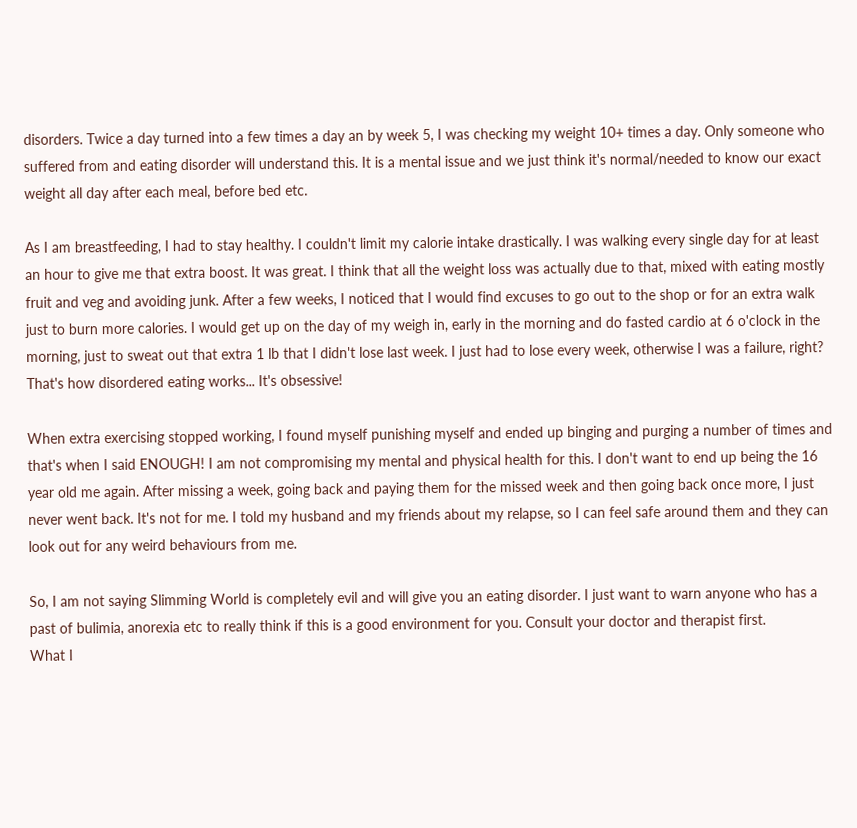disorders. Twice a day turned into a few times a day an by week 5, I was checking my weight 10+ times a day. Only someone who suffered from and eating disorder will understand this. It is a mental issue and we just think it's normal/needed to know our exact weight all day after each meal, before bed etc.

As I am breastfeeding, I had to stay healthy. I couldn't limit my calorie intake drastically. I was walking every single day for at least an hour to give me that extra boost. It was great. I think that all the weight loss was actually due to that, mixed with eating mostly fruit and veg and avoiding junk. After a few weeks, I noticed that I would find excuses to go out to the shop or for an extra walk just to burn more calories. I would get up on the day of my weigh in, early in the morning and do fasted cardio at 6 o'clock in the morning, just to sweat out that extra 1 lb that I didn't lose last week. I just had to lose every week, otherwise I was a failure, right? That's how disordered eating works... It's obsessive!

When extra exercising stopped working, I found myself punishing myself and ended up binging and purging a number of times and that's when I said ENOUGH! I am not compromising my mental and physical health for this. I don't want to end up being the 16 year old me again. After missing a week, going back and paying them for the missed week and then going back once more, I just never went back. It's not for me. I told my husband and my friends about my relapse, so I can feel safe around them and they can look out for any weird behaviours from me.

So, I am not saying Slimming World is completely evil and will give you an eating disorder. I just want to warn anyone who has a past of bulimia, anorexia etc to really think if this is a good environment for you. Consult your doctor and therapist first.
What I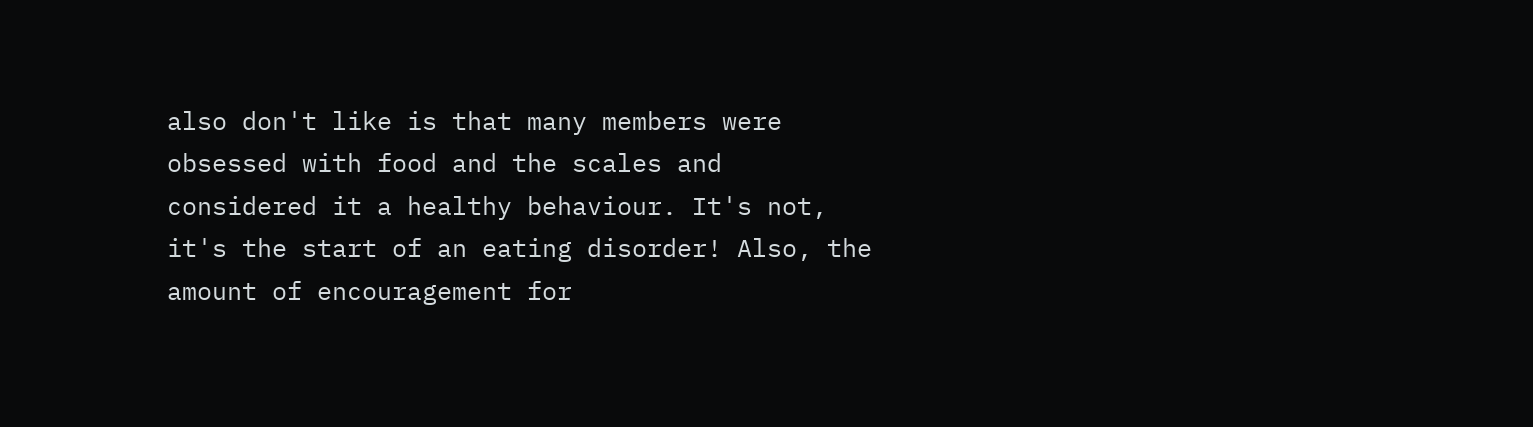also don't like is that many members were obsessed with food and the scales and considered it a healthy behaviour. It's not, it's the start of an eating disorder! Also, the amount of encouragement for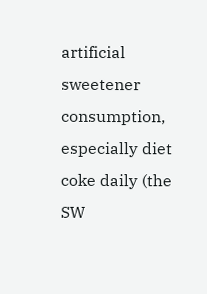artificial sweetener consumption, especially diet coke daily (the SW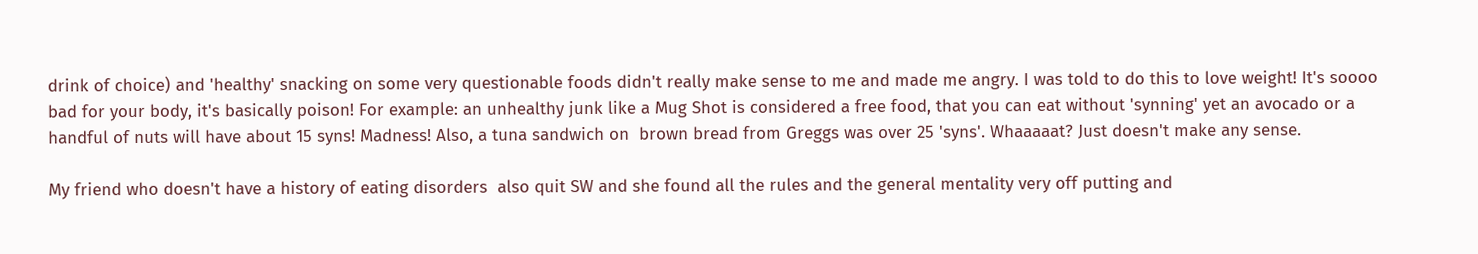drink of choice) and 'healthy' snacking on some very questionable foods didn't really make sense to me and made me angry. I was told to do this to love weight! It's soooo bad for your body, it's basically poison! For example: an unhealthy junk like a Mug Shot is considered a free food, that you can eat without 'synning' yet an avocado or a handful of nuts will have about 15 syns! Madness! Also, a tuna sandwich on  brown bread from Greggs was over 25 'syns'. Whaaaaat? Just doesn't make any sense.

My friend who doesn't have a history of eating disorders  also quit SW and she found all the rules and the general mentality very off putting and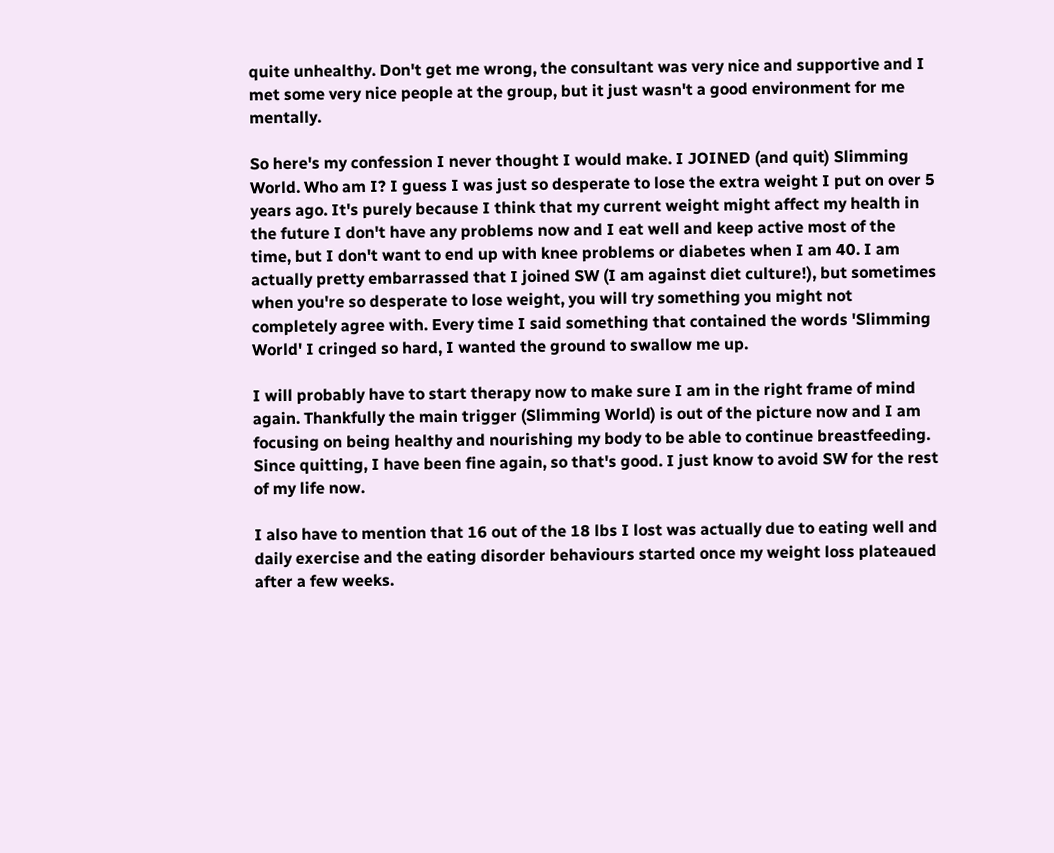quite unhealthy. Don't get me wrong, the consultant was very nice and supportive and I met some very nice people at the group, but it just wasn't a good environment for me mentally.

So here's my confession I never thought I would make. I JOINED (and quit) Slimming World. Who am I? I guess I was just so desperate to lose the extra weight I put on over 5 years ago. It's purely because I think that my current weight might affect my health in the future I don't have any problems now and I eat well and keep active most of the time, but I don't want to end up with knee problems or diabetes when I am 40. I am actually pretty embarrassed that I joined SW (I am against diet culture!), but sometimes when you're so desperate to lose weight, you will try something you might not completely agree with. Every time I said something that contained the words 'Slimming World' I cringed so hard, I wanted the ground to swallow me up.

I will probably have to start therapy now to make sure I am in the right frame of mind again. Thankfully the main trigger (Slimming World) is out of the picture now and I am focusing on being healthy and nourishing my body to be able to continue breastfeeding. Since quitting, I have been fine again, so that's good. I just know to avoid SW for the rest of my life now.

I also have to mention that 16 out of the 18 lbs I lost was actually due to eating well and daily exercise and the eating disorder behaviours started once my weight loss plateaued after a few weeks.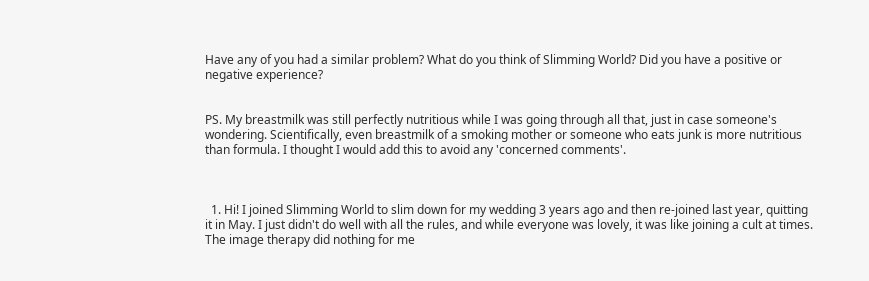Have any of you had a similar problem? What do you think of Slimming World? Did you have a positive or negative experience?


PS. My breastmilk was still perfectly nutritious while I was going through all that, just in case someone's wondering. Scientifically, even breastmilk of a smoking mother or someone who eats junk is more nutritious than formula. I thought I would add this to avoid any 'concerned comments'.



  1. Hi! I joined Slimming World to slim down for my wedding 3 years ago and then re-joined last year, quitting it in May. I just didn't do well with all the rules, and while everyone was lovely, it was like joining a cult at times. The image therapy did nothing for me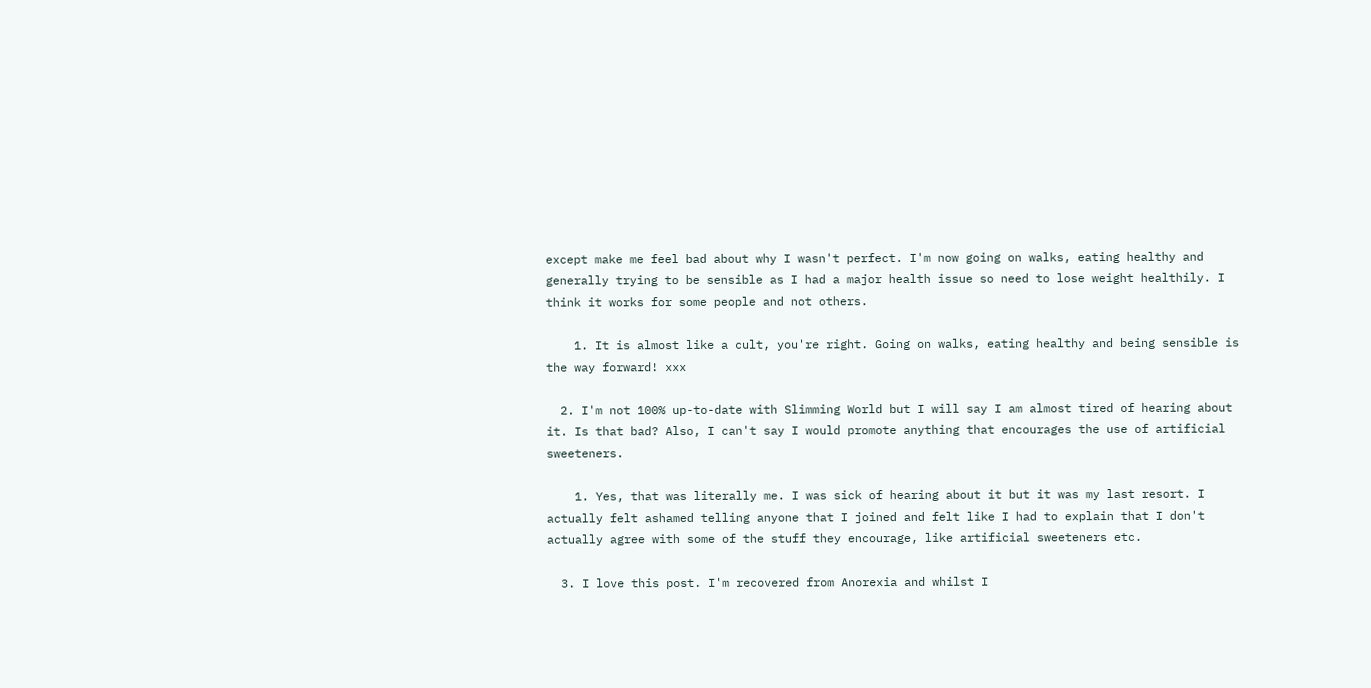except make me feel bad about why I wasn't perfect. I'm now going on walks, eating healthy and generally trying to be sensible as I had a major health issue so need to lose weight healthily. I think it works for some people and not others.

    1. It is almost like a cult, you're right. Going on walks, eating healthy and being sensible is the way forward! xxx

  2. I'm not 100% up-to-date with Slimming World but I will say I am almost tired of hearing about it. Is that bad? Also, I can't say I would promote anything that encourages the use of artificial sweeteners.

    1. Yes, that was literally me. I was sick of hearing about it but it was my last resort. I actually felt ashamed telling anyone that I joined and felt like I had to explain that I don't actually agree with some of the stuff they encourage, like artificial sweeteners etc.

  3. I love this post. I'm recovered from Anorexia and whilst I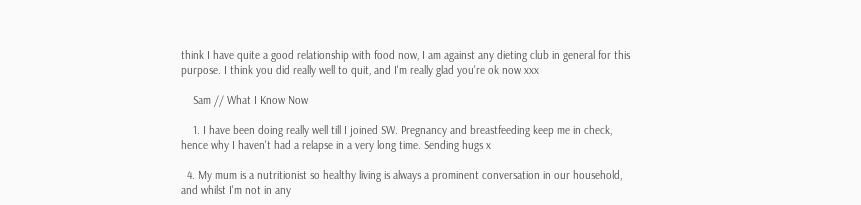think I have quite a good relationship with food now, I am against any dieting club in general for this purpose. I think you did really well to quit, and I'm really glad you're ok now xxx

    Sam // What I Know Now

    1. I have been doing really well till I joined SW. Pregnancy and breastfeeding keep me in check, hence why I haven't had a relapse in a very long time. Sending hugs x

  4. My mum is a nutritionist so healthy living is always a prominent conversation in our household, and whilst I'm not in any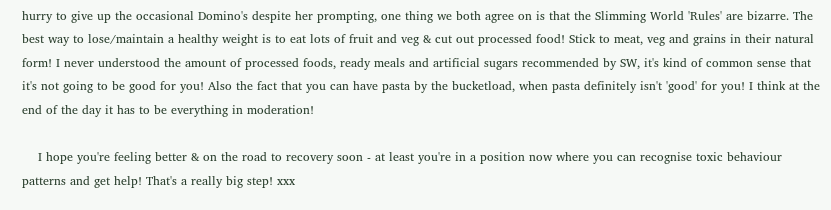hurry to give up the occasional Domino's despite her prompting, one thing we both agree on is that the Slimming World 'Rules' are bizarre. The best way to lose/maintain a healthy weight is to eat lots of fruit and veg & cut out processed food! Stick to meat, veg and grains in their natural form! I never understood the amount of processed foods, ready meals and artificial sugars recommended by SW, it's kind of common sense that it's not going to be good for you! Also the fact that you can have pasta by the bucketload, when pasta definitely isn't 'good' for you! I think at the end of the day it has to be everything in moderation!

    I hope you're feeling better & on the road to recovery soon - at least you're in a position now where you can recognise toxic behaviour patterns and get help! That's a really big step! xxx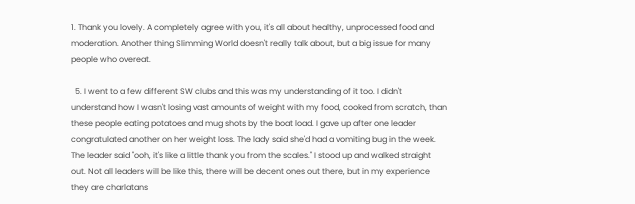1. Thank you lovely. A completely agree with you, it's all about healthy, unprocessed food and moderation. Another thing Slimming World doesn't really talk about, but a big issue for many people who overeat.

  5. I went to a few different SW clubs and this was my understanding of it too. I didn't understand how I wasn't losing vast amounts of weight with my food, cooked from scratch, than these people eating potatoes and mug shots by the boat load. I gave up after one leader congratulated another on her weight loss. The lady said she'd had a vomiting bug in the week. The leader said "ooh, it's like a little thank you from the scales." I stood up and walked straight out. Not all leaders will be like this, there will be decent ones out there, but in my experience they are charlatans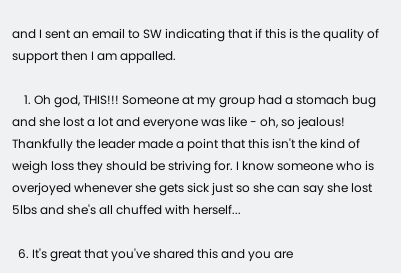and I sent an email to SW indicating that if this is the quality of support then I am appalled.

    1. Oh god, THIS!!! Someone at my group had a stomach bug and she lost a lot and everyone was like - oh, so jealous! Thankfully the leader made a point that this isn't the kind of weigh loss they should be striving for. I know someone who is overjoyed whenever she gets sick just so she can say she lost 5lbs and she's all chuffed with herself...

  6. It's great that you've shared this and you are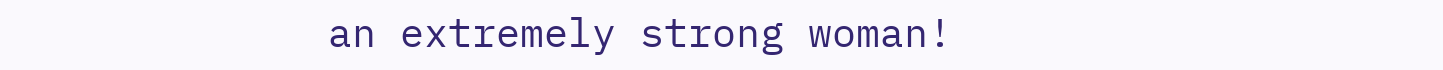an extremely strong woman!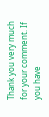Thank you very much for your comment. If you have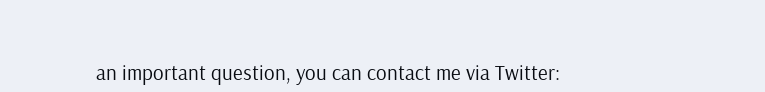an important question, you can contact me via Twitter: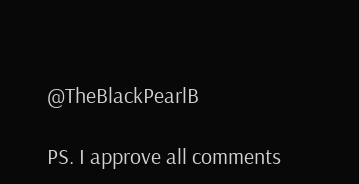@TheBlackPearlB

PS. I approve all comments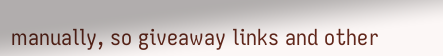manually, so giveaway links and other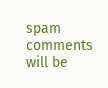spam comments will be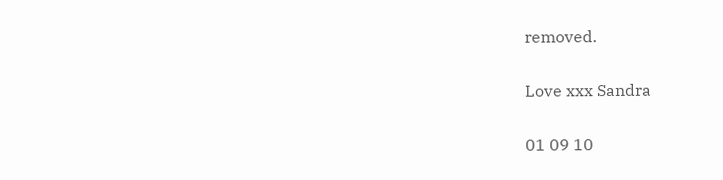removed.

Love xxx Sandra

01 09 10